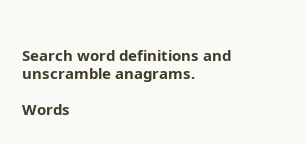Search word definitions and unscramble anagrams.

Words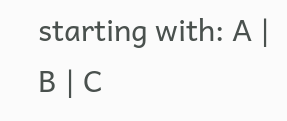starting with: A | B | C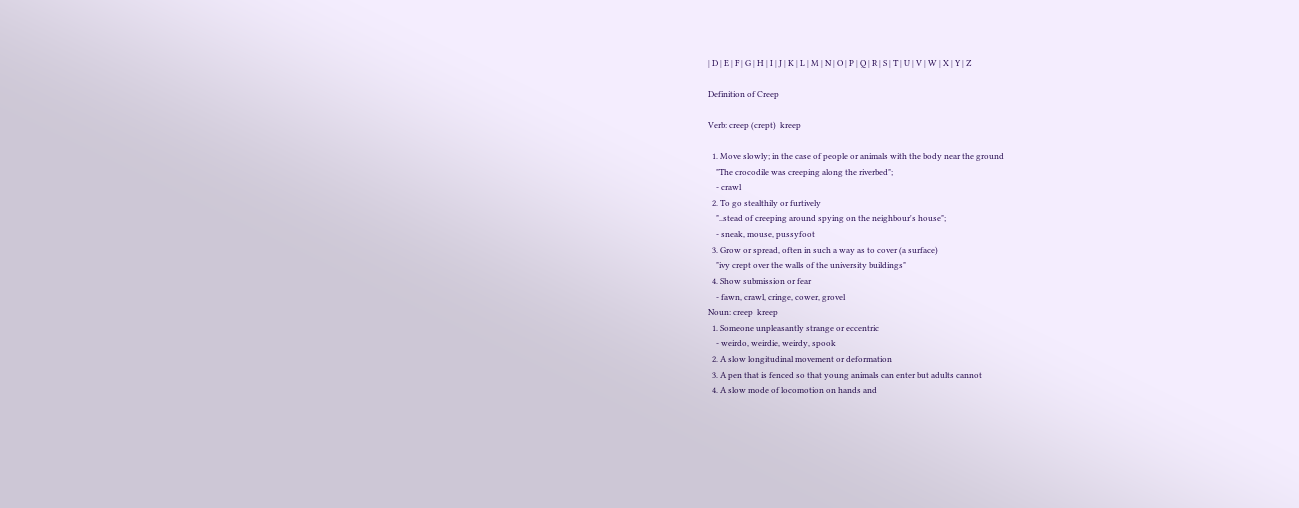| D | E | F | G | H | I | J | K | L | M | N | O | P | Q | R | S | T | U | V | W | X | Y | Z

Definition of Creep

Verb: creep (crept)  kreep

  1. Move slowly; in the case of people or animals with the body near the ground
    "The crocodile was creeping along the riverbed";
    - crawl
  2. To go stealthily or furtively
    "..stead of creeping around spying on the neighbour's house";
    - sneak, mouse, pussyfoot
  3. Grow or spread, often in such a way as to cover (a surface)
    "ivy crept over the walls of the university buildings"
  4. Show submission or fear
    - fawn, crawl, cringe, cower, grovel
Noun: creep  kreep
  1. Someone unpleasantly strange or eccentric
    - weirdo, weirdie, weirdy, spook
  2. A slow longitudinal movement or deformation
  3. A pen that is fenced so that young animals can enter but adults cannot
  4. A slow mode of locomotion on hands and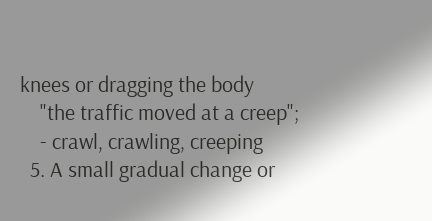knees or dragging the body
    "the traffic moved at a creep";
    - crawl, crawling, creeping
  5. A small gradual change or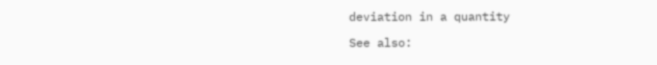deviation in a quantity

See also: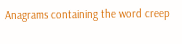Anagrams containing the word creep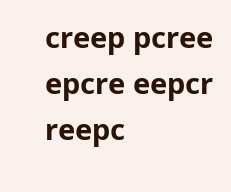creep pcree epcre eepcr reepc